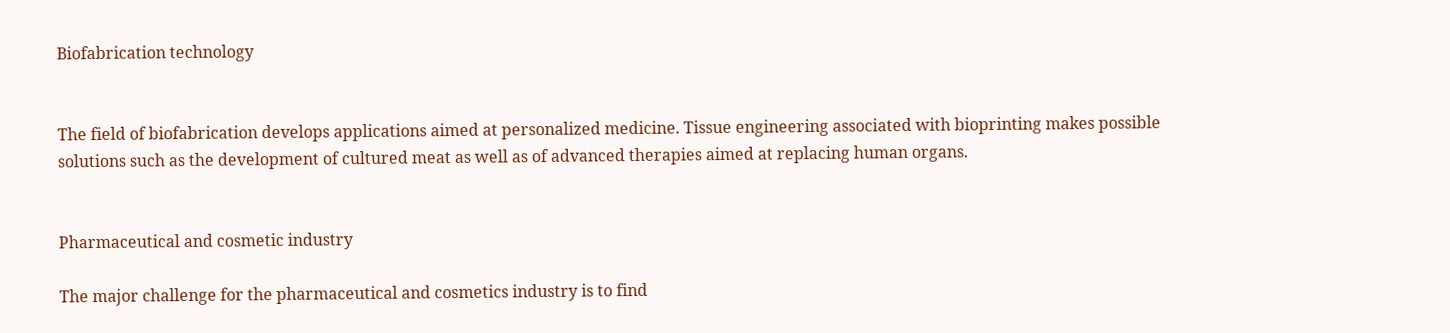Biofabrication technology


The field of biofabrication develops applications aimed at personalized medicine. Tissue engineering associated with bioprinting makes possible solutions such as the development of cultured meat as well as of advanced therapies aimed at replacing human organs.


Pharmaceutical and cosmetic industry

The major challenge for the pharmaceutical and cosmetics industry is to find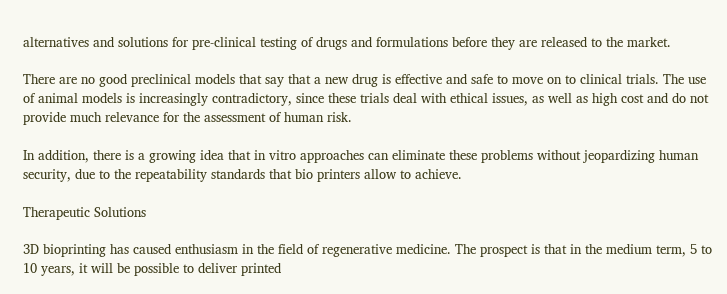alternatives and solutions for pre-clinical testing of drugs and formulations before they are released to the market.

There are no good preclinical models that say that a new drug is effective and safe to move on to clinical trials. The use of animal models is increasingly contradictory, since these trials deal with ethical issues, as well as high cost and do not provide much relevance for the assessment of human risk.

In addition, there is a growing idea that in vitro approaches can eliminate these problems without jeopardizing human security, due to the repeatability standards that bio printers allow to achieve.

Therapeutic Solutions

3D bioprinting has caused enthusiasm in the field of regenerative medicine. The prospect is that in the medium term, 5 to 10 years, it will be possible to deliver printed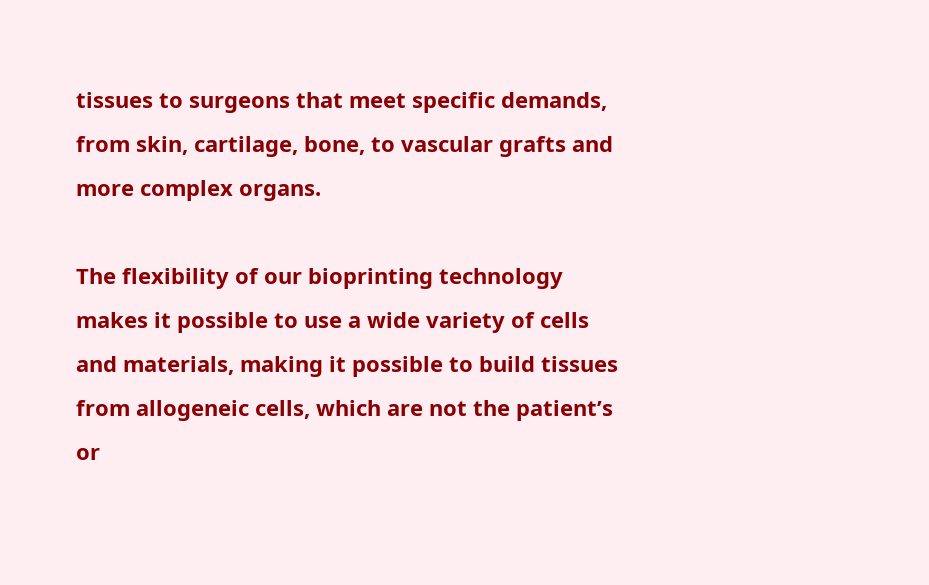tissues to surgeons that meet specific demands, from skin, cartilage, bone, to vascular grafts and more complex organs.

The flexibility of our bioprinting technology makes it possible to use a wide variety of cells and materials, making it possible to build tissues from allogeneic cells, which are not the patient’s or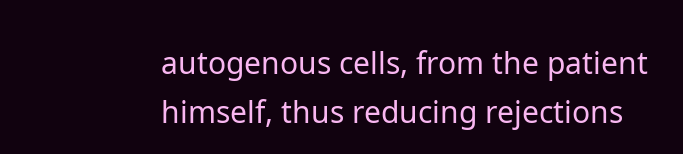autogenous cells, from the patient himself, thus reducing rejections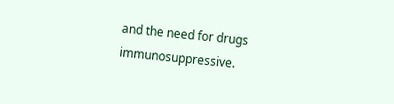and the need for drugs immunosuppressive.